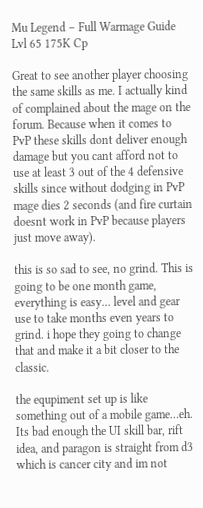Mu Legend – Full Warmage Guide Lvl 65 175K Cp

Great to see another player choosing the same skills as me. I actually kind of complained about the mage on the forum. Because when it comes to PvP these skills dont deliver enough damage but you cant afford not to use at least 3 out of the 4 defensive skills since without dodging in PvP mage dies 2 seconds (and fire curtain doesnt work in PvP because players just move away).

this is so sad to see, no grind. This is going to be one month game, everything is easy… level and gear use to take months even years to grind. i hope they going to change that and make it a bit closer to the classic.

the equpiment set up is like something out of a mobile game…eh. Its bad enough the UI skill bar, rift idea, and paragon is straight from d3 which is cancer city and im not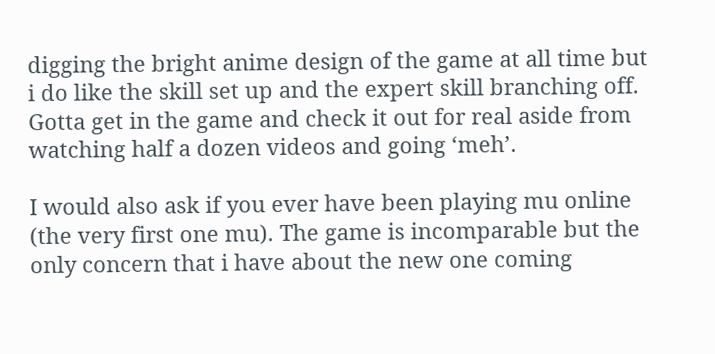digging the bright anime design of the game at all time but i do like the skill set up and the expert skill branching off. Gotta get in the game and check it out for real aside from watching half a dozen videos and going ‘meh’.

I would also ask if you ever have been playing mu online (the very first one mu). The game is incomparable but the only concern that i have about the new one coming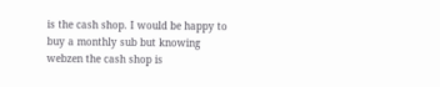is the cash shop. I would be happy to buy a monthly sub but knowing webzen the cash shop is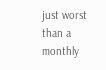just worst than a monthly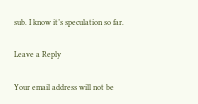sub. I know it’s speculation so far.

Leave a Reply

Your email address will not be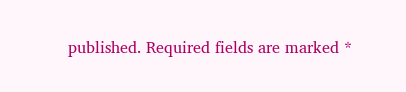published. Required fields are marked *